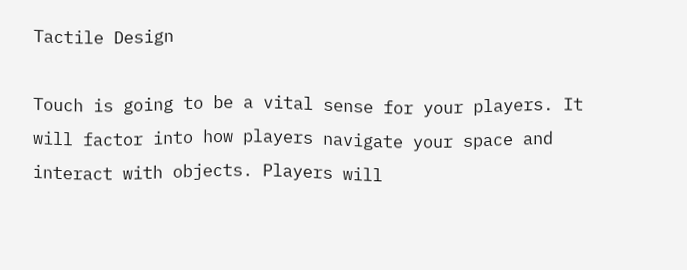Tactile Design

Touch is going to be a vital sense for your players. It will factor into how players navigate your space and interact with objects. Players will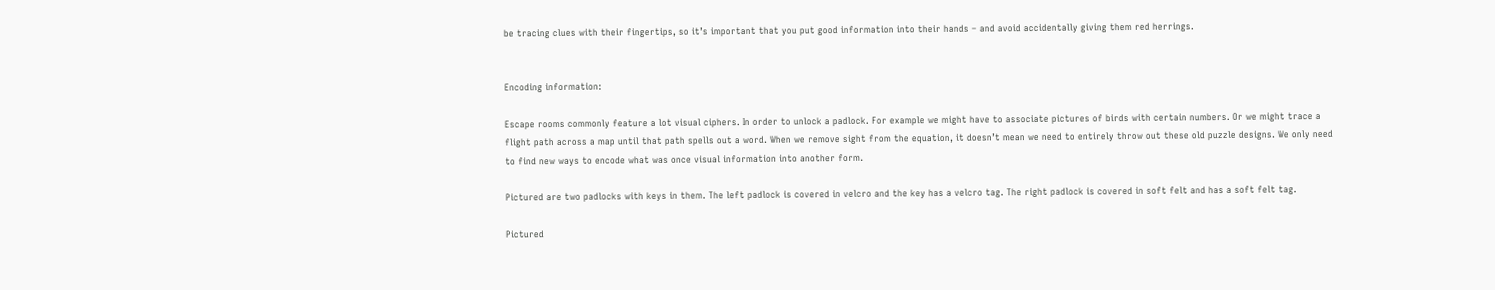be tracing clues with their fingertips, so it’s important that you put good information into their hands – and avoid accidentally giving them red herrings.


Encoding information:

Escape rooms commonly feature a lot visual ciphers. In order to unlock a padlock. For example we might have to associate pictures of birds with certain numbers. Or we might trace a flight path across a map until that path spells out a word. When we remove sight from the equation, it doesn’t mean we need to entirely throw out these old puzzle designs. We only need to find new ways to encode what was once visual information into another form.

Pictured are two padlocks with keys in them. The left padlock is covered in velcro and the key has a velcro tag. The right padlock is covered in soft felt and has a soft felt tag.

Pictured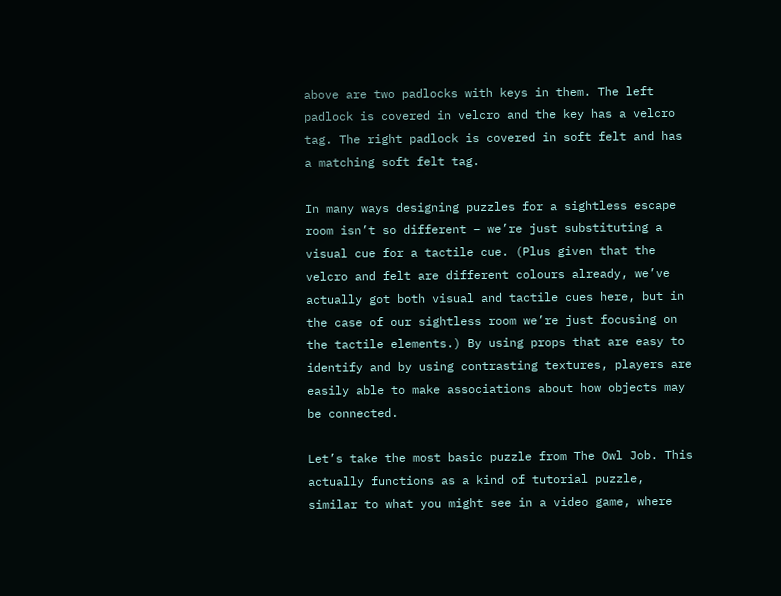above are two padlocks with keys in them. The left padlock is covered in velcro and the key has a velcro tag. The right padlock is covered in soft felt and has a matching soft felt tag.

In many ways designing puzzles for a sightless escape room isn’t so different – we’re just substituting a visual cue for a tactile cue. (Plus given that the velcro and felt are different colours already, we’ve actually got both visual and tactile cues here, but in the case of our sightless room we’re just focusing on the tactile elements.) By using props that are easy to identify and by using contrasting textures, players are easily able to make associations about how objects may be connected.

Let’s take the most basic puzzle from The Owl Job. This actually functions as a kind of tutorial puzzle, similar to what you might see in a video game, where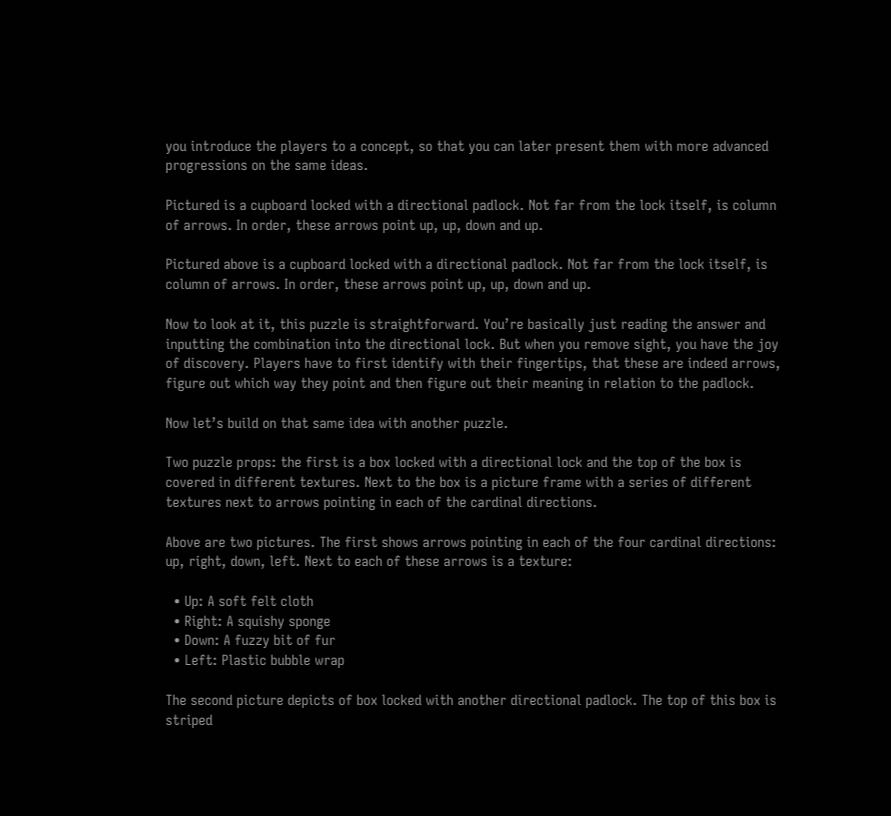you introduce the players to a concept, so that you can later present them with more advanced progressions on the same ideas.

Pictured is a cupboard locked with a directional padlock. Not far from the lock itself, is column of arrows. In order, these arrows point up, up, down and up.

Pictured above is a cupboard locked with a directional padlock. Not far from the lock itself, is column of arrows. In order, these arrows point up, up, down and up.

Now to look at it, this puzzle is straightforward. You’re basically just reading the answer and inputting the combination into the directional lock. But when you remove sight, you have the joy of discovery. Players have to first identify with their fingertips, that these are indeed arrows, figure out which way they point and then figure out their meaning in relation to the padlock.

Now let’s build on that same idea with another puzzle.

Two puzzle props: the first is a box locked with a directional lock and the top of the box is covered in different textures. Next to the box is a picture frame with a series of different textures next to arrows pointing in each of the cardinal directions.

Above are two pictures. The first shows arrows pointing in each of the four cardinal directions: up, right, down, left. Next to each of these arrows is a texture:

  • Up: A soft felt cloth
  • Right: A squishy sponge
  • Down: A fuzzy bit of fur
  • Left: Plastic bubble wrap

The second picture depicts of box locked with another directional padlock. The top of this box is striped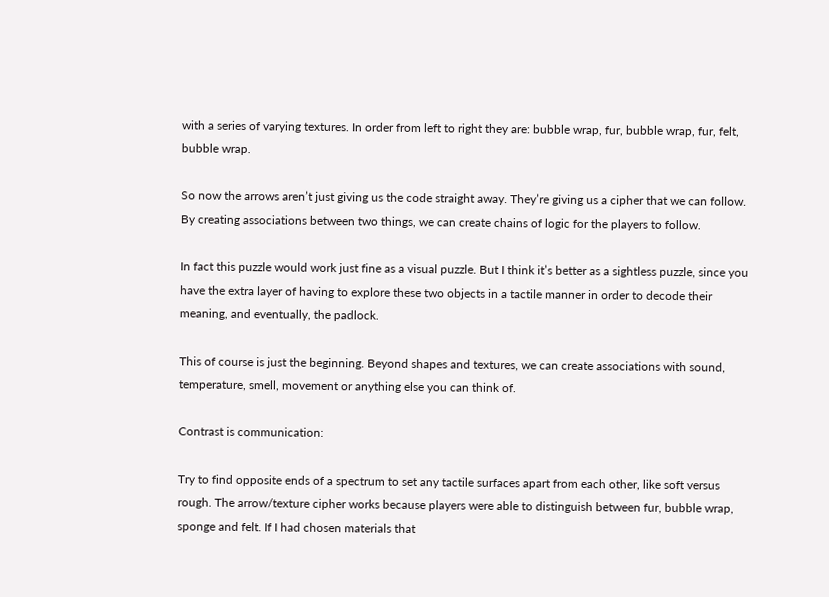with a series of varying textures. In order from left to right they are: bubble wrap, fur, bubble wrap, fur, felt, bubble wrap.

So now the arrows aren’t just giving us the code straight away. They’re giving us a cipher that we can follow. By creating associations between two things, we can create chains of logic for the players to follow.

In fact this puzzle would work just fine as a visual puzzle. But I think it’s better as a sightless puzzle, since you have the extra layer of having to explore these two objects in a tactile manner in order to decode their meaning, and eventually, the padlock.

This of course is just the beginning. Beyond shapes and textures, we can create associations with sound, temperature, smell, movement or anything else you can think of.

Contrast is communication:

Try to find opposite ends of a spectrum to set any tactile surfaces apart from each other, like soft versus rough. The arrow/texture cipher works because players were able to distinguish between fur, bubble wrap, sponge and felt. If I had chosen materials that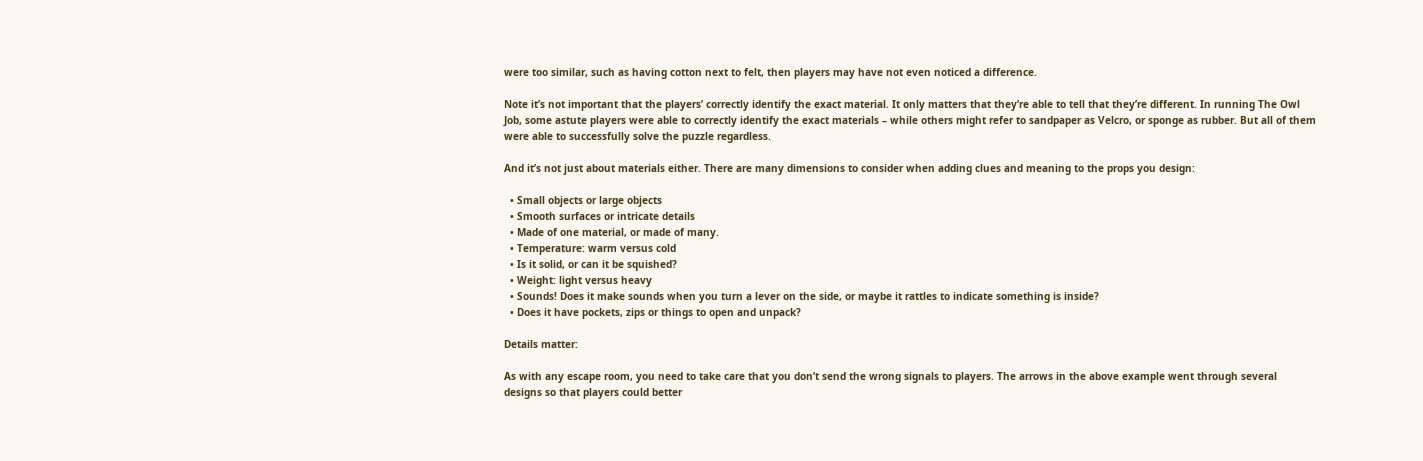were too similar, such as having cotton next to felt, then players may have not even noticed a difference.

Note it’s not important that the players’ correctly identify the exact material. It only matters that they’re able to tell that they’re different. In running The Owl Job, some astute players were able to correctly identify the exact materials – while others might refer to sandpaper as Velcro, or sponge as rubber. But all of them were able to successfully solve the puzzle regardless.

And it’s not just about materials either. There are many dimensions to consider when adding clues and meaning to the props you design:

  • Small objects or large objects
  • Smooth surfaces or intricate details
  • Made of one material, or made of many.
  • Temperature: warm versus cold
  • Is it solid, or can it be squished?
  • Weight: light versus heavy
  • Sounds! Does it make sounds when you turn a lever on the side, or maybe it rattles to indicate something is inside?
  • Does it have pockets, zips or things to open and unpack?

Details matter:

As with any escape room, you need to take care that you don’t send the wrong signals to players. The arrows in the above example went through several designs so that players could better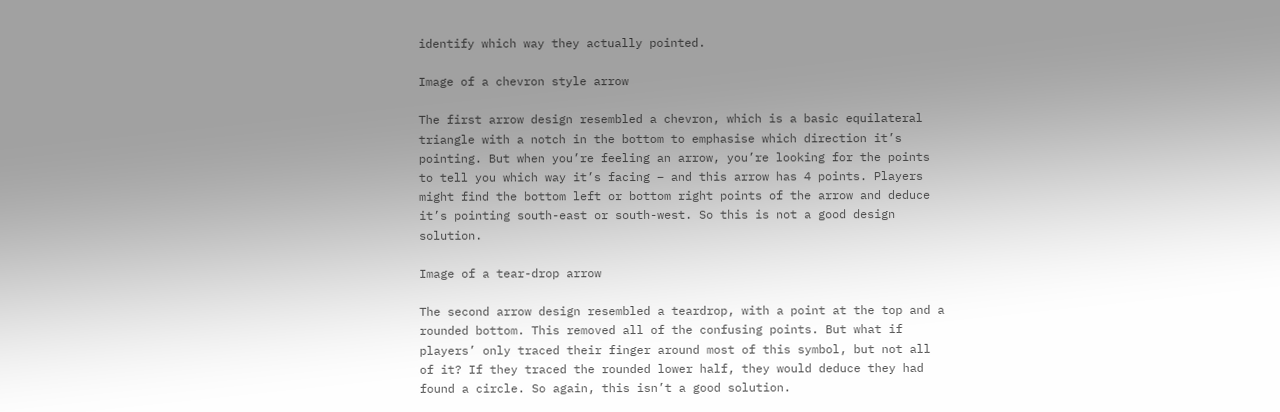identify which way they actually pointed.

Image of a chevron style arrow

The first arrow design resembled a chevron, which is a basic equilateral triangle with a notch in the bottom to emphasise which direction it’s pointing. But when you’re feeling an arrow, you’re looking for the points to tell you which way it’s facing – and this arrow has 4 points. Players might find the bottom left or bottom right points of the arrow and deduce it’s pointing south-east or south-west. So this is not a good design solution.

Image of a tear-drop arrow

The second arrow design resembled a teardrop, with a point at the top and a rounded bottom. This removed all of the confusing points. But what if players’ only traced their finger around most of this symbol, but not all of it? If they traced the rounded lower half, they would deduce they had found a circle. So again, this isn’t a good solution.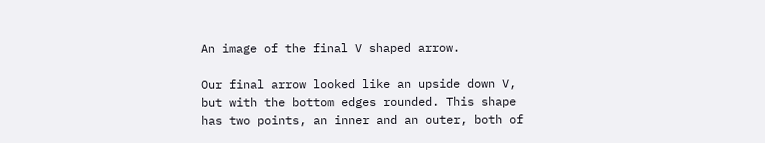An image of the final V shaped arrow.

Our final arrow looked like an upside down V, but with the bottom edges rounded. This shape has two points, an inner and an outer, both of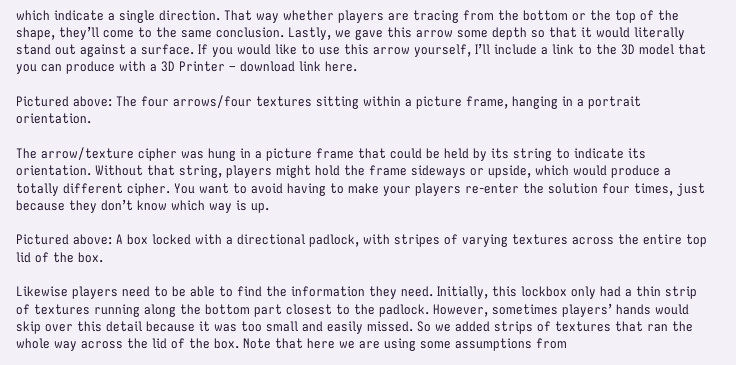which indicate a single direction. That way whether players are tracing from the bottom or the top of the shape, they’ll come to the same conclusion. Lastly, we gave this arrow some depth so that it would literally stand out against a surface. If you would like to use this arrow yourself, I’ll include a link to the 3D model that you can produce with a 3D Printer – download link here.

Pictured above: The four arrows/four textures sitting within a picture frame, hanging in a portrait orientation.

The arrow/texture cipher was hung in a picture frame that could be held by its string to indicate its orientation. Without that string, players might hold the frame sideways or upside, which would produce a totally different cipher. You want to avoid having to make your players re-enter the solution four times, just because they don’t know which way is up.

Pictured above: A box locked with a directional padlock, with stripes of varying textures across the entire top lid of the box.

Likewise players need to be able to find the information they need. Initially, this lockbox only had a thin strip of textures running along the bottom part closest to the padlock. However, sometimes players’ hands would skip over this detail because it was too small and easily missed. So we added strips of textures that ran the whole way across the lid of the box. Note that here we are using some assumptions from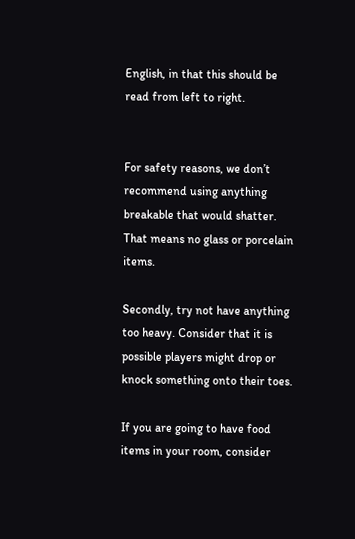English, in that this should be read from left to right.


For safety reasons, we don’t recommend using anything breakable that would shatter. That means no glass or porcelain items.

Secondly, try not have anything too heavy. Consider that it is possible players might drop or knock something onto their toes.

If you are going to have food items in your room, consider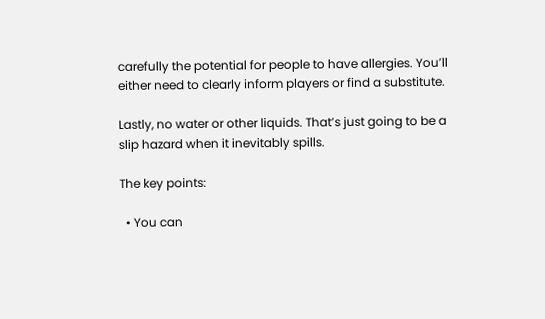carefully the potential for people to have allergies. You’ll either need to clearly inform players or find a substitute.

Lastly, no water or other liquids. That’s just going to be a slip hazard when it inevitably spills.

The key points:

  • You can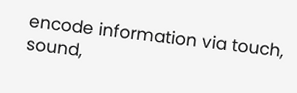encode information via touch, sound,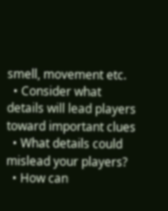smell, movement etc.
  • Consider what details will lead players toward important clues
  • What details could mislead your players?
  • How can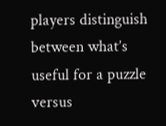players distinguish between what’s useful for a puzzle versus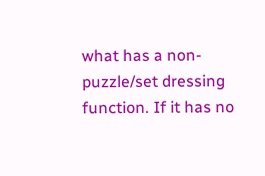what has a non-puzzle/set dressing function. If it has no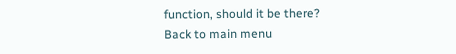function, should it be there?
Back to main menu